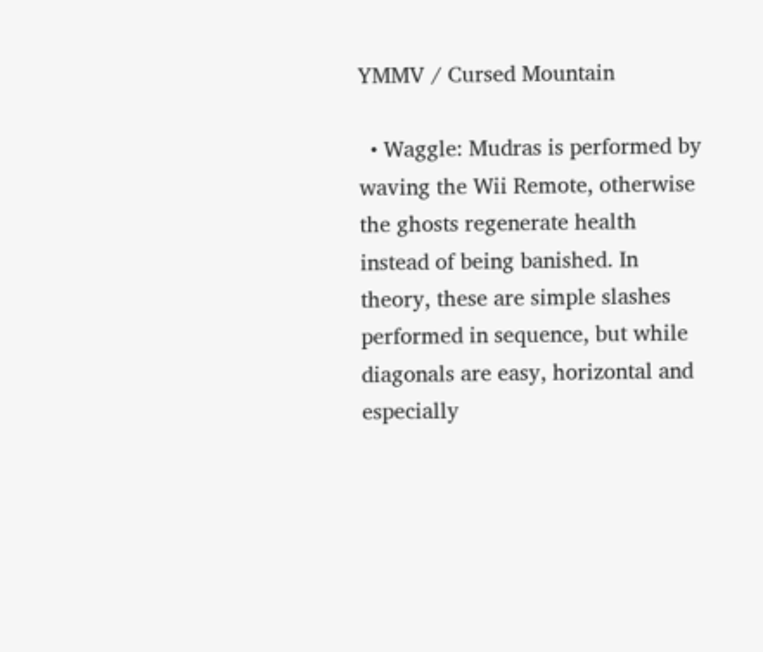YMMV / Cursed Mountain

  • Waggle: Mudras is performed by waving the Wii Remote, otherwise the ghosts regenerate health instead of being banished. In theory, these are simple slashes performed in sequence, but while diagonals are easy, horizontal and especially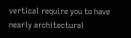vertical require you to have nearly architectural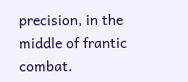precision, in the middle of frantic combat.